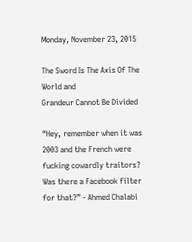Monday, November 23, 2015

The Sword Is The Axis Of The World and
Grandeur Cannot Be Divided

“Hey, remember when it was 2003 and the French were fucking cowardly traitors? Was there a Facebook filter for that?” - Ahmed Chalabi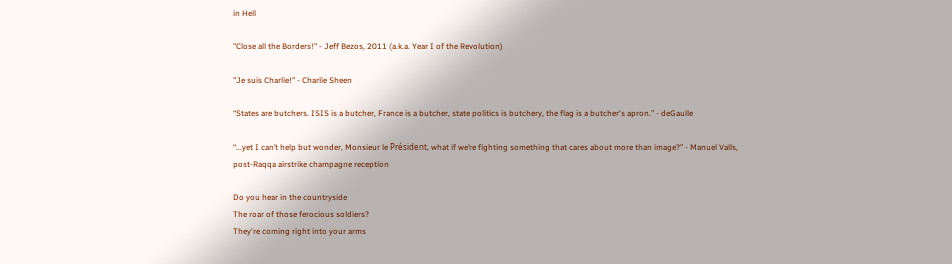in Hell

"Close all the Borders!" - Jeff Bezos, 2011 (a.k.a. Year I of the Revolution)

"Je suis Charlie!" - Charlie Sheen

“States are butchers. ISIS is a butcher, France is a butcher, state politics is butchery, the flag is a butcher's apron.” - deGaulle

“...yet I can’t help but wonder, Monsieur le Président, what if we’re fighting something that cares about more than image?” - Manuel Valls, post-Raqqa airstrike champagne reception

Do you hear in the countryside
The roar of those ferocious soldiers?
They're coming right into your arms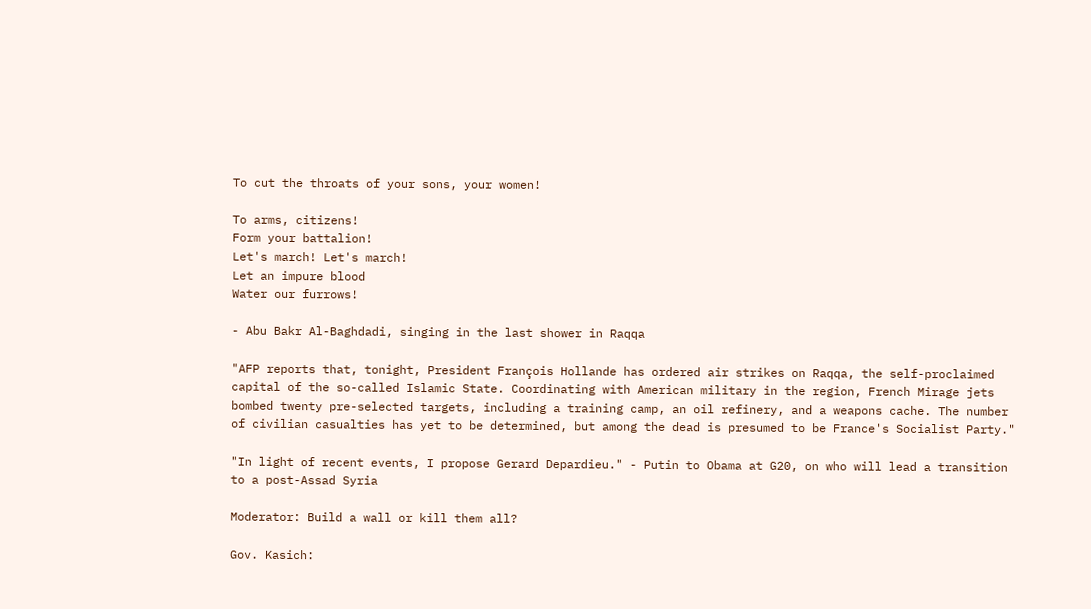To cut the throats of your sons, your women!

To arms, citizens!
Form your battalion!
Let's march! Let's march!
Let an impure blood
Water our furrows!

- Abu Bakr Al-Baghdadi, singing in the last shower in Raqqa

"AFP reports that, tonight, President François Hollande has ordered air strikes on Raqqa, the self-proclaimed capital of the so-called Islamic State. Coordinating with American military in the region, French Mirage jets bombed twenty pre-selected targets, including a training camp, an oil refinery, and a weapons cache. The number of civilian casualties has yet to be determined, but among the dead is presumed to be France's Socialist Party."

"In light of recent events, I propose Gerard Depardieu." - Putin to Obama at G20, on who will lead a transition to a post-Assad Syria

Moderator: Build a wall or kill them all?

Gov. Kasich: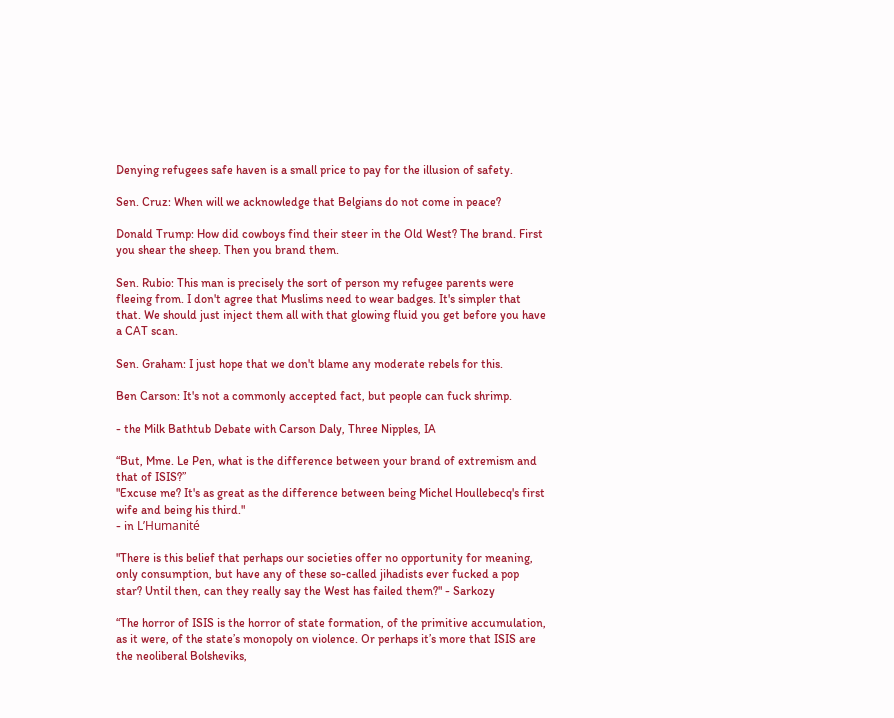Denying refugees safe haven is a small price to pay for the illusion of safety.

Sen. Cruz: When will we acknowledge that Belgians do not come in peace?

Donald Trump: How did cowboys find their steer in the Old West? The brand. First you shear the sheep. Then you brand them.

Sen. Rubio: This man is precisely the sort of person my refugee parents were fleeing from. I don't agree that Muslims need to wear badges. It's simpler that that. We should just inject them all with that glowing fluid you get before you have a CAT scan.

Sen. Graham: I just hope that we don't blame any moderate rebels for this.

Ben Carson: It's not a commonly accepted fact, but people can fuck shrimp.

- the Milk Bathtub Debate with Carson Daly, Three Nipples, IA

“But, Mme. Le Pen, what is the difference between your brand of extremism and that of ISIS?”
"Excuse me? It's as great as the difference between being Michel Houllebecq's first wife and being his third."
- in L’Humanité

"There is this belief that perhaps our societies offer no opportunity for meaning, only consumption, but have any of these so-called jihadists ever fucked a pop star? Until then, can they really say the West has failed them?" - Sarkozy

“The horror of ISIS is the horror of state formation, of the primitive accumulation, as it were, of the state’s monopoly on violence. Or perhaps it’s more that ISIS are the neoliberal Bolsheviks,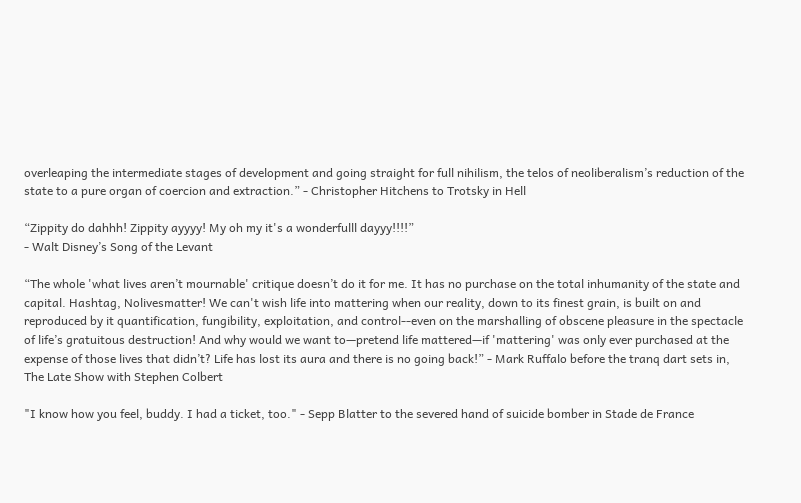overleaping the intermediate stages of development and going straight for full nihilism, the telos of neoliberalism’s reduction of the state to a pure organ of coercion and extraction.” - Christopher Hitchens to Trotsky in Hell

“Zippity do dahhh! Zippity ayyyy! My oh my it's a wonderfulll dayyy!!!!”
- Walt Disney’s Song of the Levant

“The whole 'what lives aren’t mournable' critique doesn’t do it for me. It has no purchase on the total inhumanity of the state and capital. Hashtag, Nolivesmatter! We can't wish life into mattering when our reality, down to its finest grain, is built on and reproduced by it quantification, fungibility, exploitation, and control--even on the marshalling of obscene pleasure in the spectacle of life’s gratuitous destruction! And why would we want to—pretend life mattered—if 'mattering' was only ever purchased at the expense of those lives that didn’t? Life has lost its aura and there is no going back!” - Mark Ruffalo before the tranq dart sets in, The Late Show with Stephen Colbert

"I know how you feel, buddy. I had a ticket, too." - Sepp Blatter to the severed hand of suicide bomber in Stade de France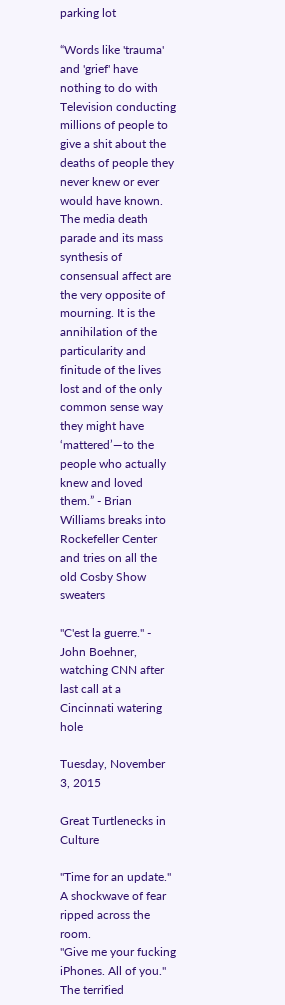parking lot

“Words like 'trauma' and 'grief' have nothing to do with Television conducting millions of people to give a shit about the deaths of people they never knew or ever would have known. The media death parade and its mass synthesis of consensual affect are the very opposite of mourning. It is the annihilation of the particularity and finitude of the lives lost and of the only common sense way they might have ‘mattered’—to the people who actually knew and loved them.” - Brian Williams breaks into Rockefeller Center and tries on all the old Cosby Show sweaters

"C'est la guerre." - John Boehner, watching CNN after last call at a Cincinnati watering hole

Tuesday, November 3, 2015

Great Turtlenecks in Culture

"Time for an update."
A shockwave of fear ripped across the room.
"Give me your fucking iPhones. All of you."
The terrified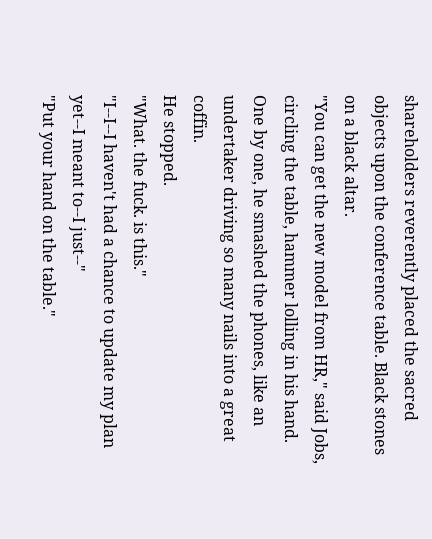shareholders reverently placed the sacred objects upon the conference table. Black stones on a black altar.
"You can get the new model from HR," said Jobs, circling the table, hammer lolling in his hand.
One by one, he smashed the phones, like an undertaker driving so many nails into a great coffin.
He stopped.
"What. the fuck. is this."
"I--I--I haven't had a chance to update my plan yet--I meant to--I just--"
"Put your hand on the table."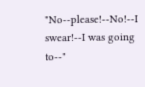"No--please!--No!--I swear!--I was going to--"